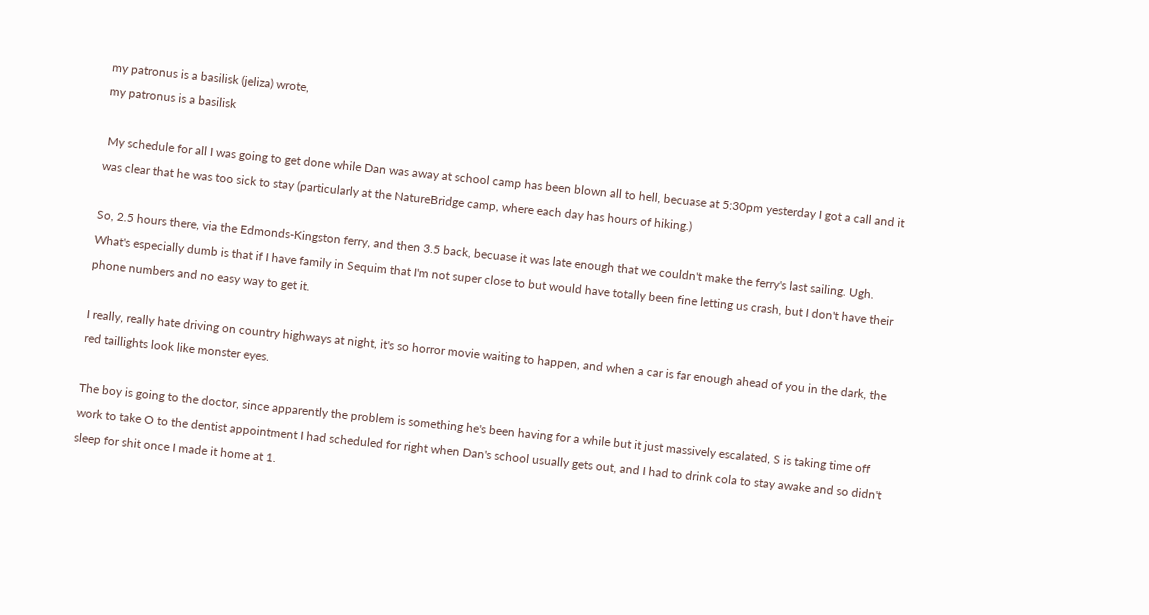my patronus is a basilisk (jeliza) wrote,
my patronus is a basilisk

 My schedule for all I was going to get done while Dan was away at school camp has been blown all to hell, becuase at 5:30pm yesterday I got a call and it was clear that he was too sick to stay (particularly at the NatureBridge camp, where each day has hours of hiking.)

So, 2.5 hours there, via the Edmonds-Kingston ferry, and then 3.5 back, becuase it was late enough that we couldn't make the ferry's last sailing. Ugh. What's especially dumb is that if I have family in Sequim that I'm not super close to but would have totally been fine letting us crash, but I don't have their phone numbers and no easy way to get it.

I really, really hate driving on country highways at night, it's so horror movie waiting to happen, and when a car is far enough ahead of you in the dark, the red taillights look like monster eyes.

The boy is going to the doctor, since apparently the problem is something he's been having for a while but it just massively escalated, S is taking time off work to take O to the dentist appointment I had scheduled for right when Dan's school usually gets out, and I had to drink cola to stay awake and so didn't sleep for shit once I made it home at 1.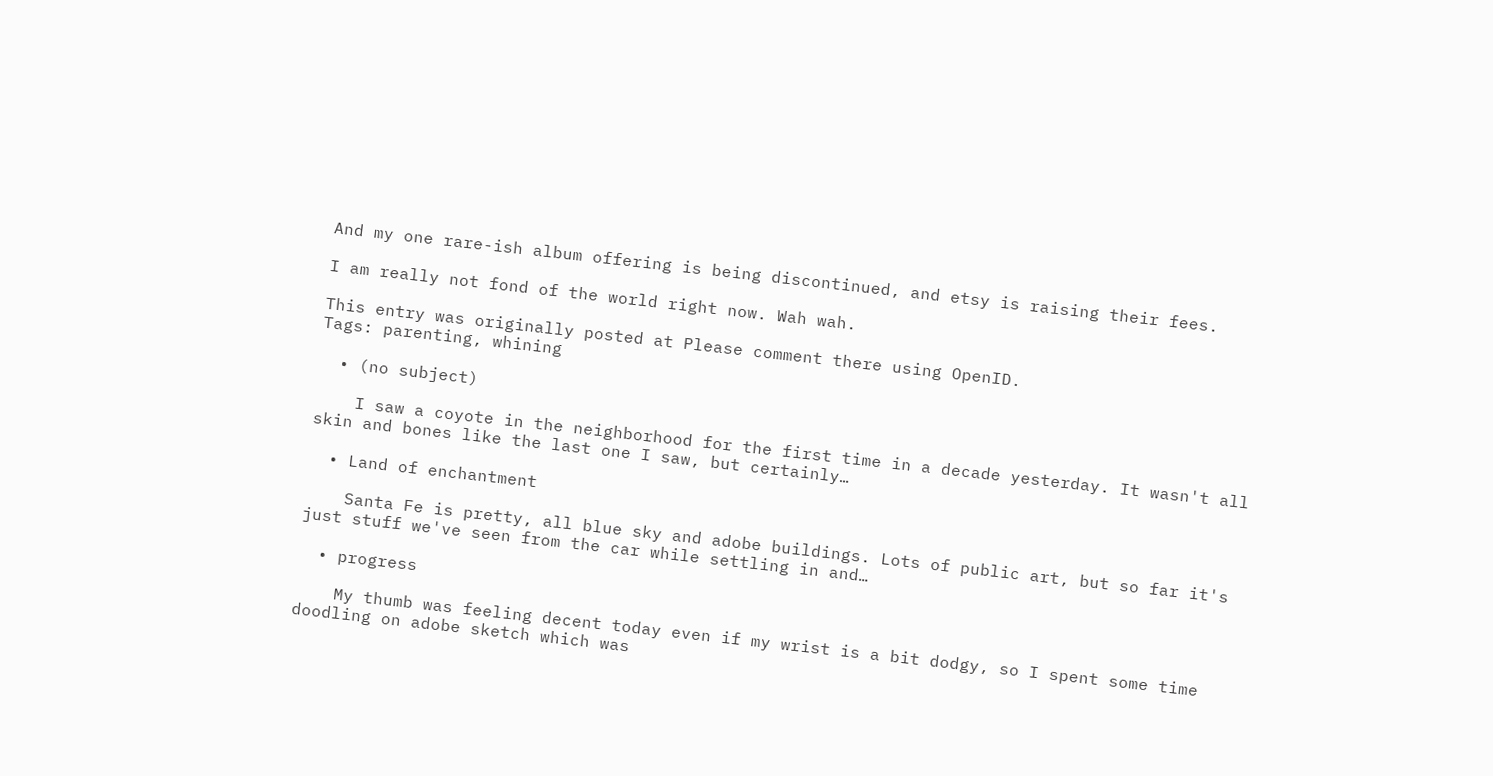And my one rare-ish album offering is being discontinued, and etsy is raising their fees.

I am really not fond of the world right now. Wah wah.

This entry was originally posted at Please comment there using OpenID.
Tags: parenting, whining

  • (no subject)

    I saw a coyote in the neighborhood for the first time in a decade yesterday. It wasn't all skin and bones like the last one I saw, but certainly…

  • Land of enchantment

    Santa Fe is pretty, all blue sky and adobe buildings. Lots of public art, but so far it's just stuff we've seen from the car while settling in and…

  • progress

    My thumb was feeling decent today even if my wrist is a bit dodgy, so I spent some time doodling on adobe sketch which was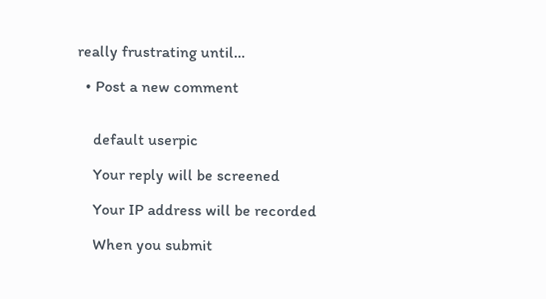really frustrating until…

  • Post a new comment


    default userpic

    Your reply will be screened

    Your IP address will be recorded

    When you submit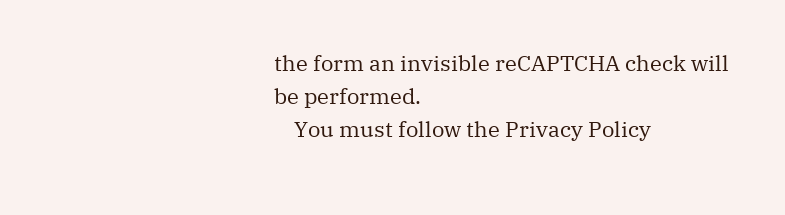the form an invisible reCAPTCHA check will be performed.
    You must follow the Privacy Policy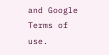and Google Terms of use.